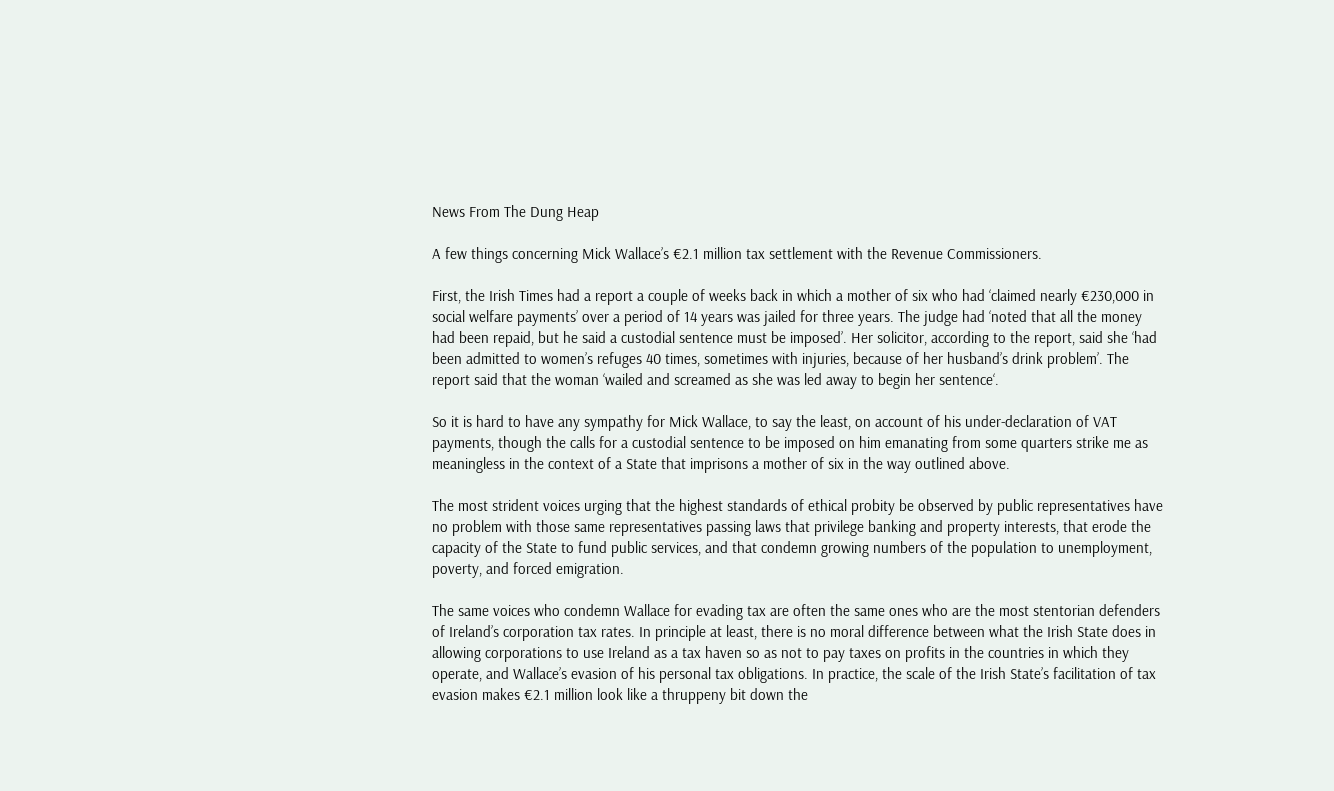News From The Dung Heap

A few things concerning Mick Wallace’s €2.1 million tax settlement with the Revenue Commissioners.

First, the Irish Times had a report a couple of weeks back in which a mother of six who had ‘claimed nearly €230,000 in social welfare payments’ over a period of 14 years was jailed for three years. The judge had ‘noted that all the money had been repaid, but he said a custodial sentence must be imposed’. Her solicitor, according to the report, said she ‘had been admitted to women’s refuges 40 times, sometimes with injuries, because of her husband’s drink problem’. The report said that the woman ‘wailed and screamed as she was led away to begin her sentence‘.

So it is hard to have any sympathy for Mick Wallace, to say the least, on account of his under-declaration of VAT payments, though the calls for a custodial sentence to be imposed on him emanating from some quarters strike me as meaningless in the context of a State that imprisons a mother of six in the way outlined above.

The most strident voices urging that the highest standards of ethical probity be observed by public representatives have no problem with those same representatives passing laws that privilege banking and property interests, that erode the capacity of the State to fund public services, and that condemn growing numbers of the population to unemployment, poverty, and forced emigration.

The same voices who condemn Wallace for evading tax are often the same ones who are the most stentorian defenders of Ireland’s corporation tax rates. In principle at least, there is no moral difference between what the Irish State does in allowing corporations to use Ireland as a tax haven so as not to pay taxes on profits in the countries in which they operate, and Wallace’s evasion of his personal tax obligations. In practice, the scale of the Irish State’s facilitation of tax evasion makes €2.1 million look like a thruppeny bit down the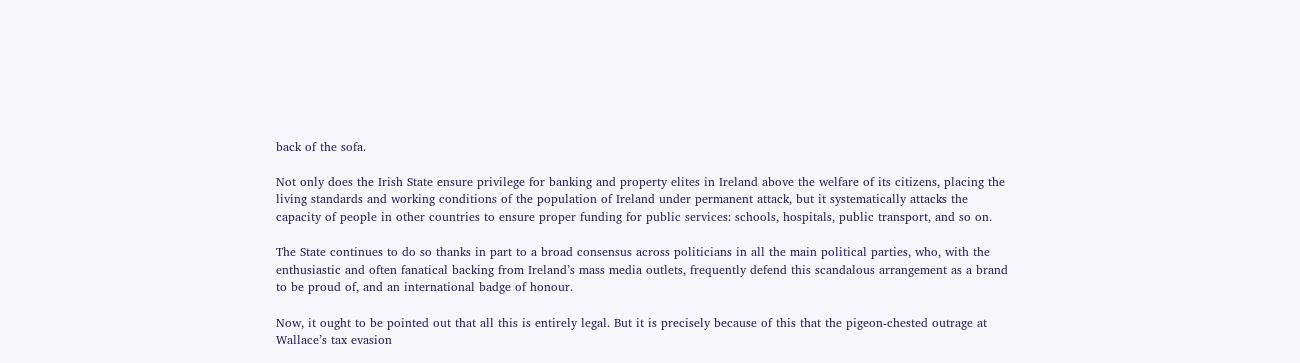back of the sofa.

Not only does the Irish State ensure privilege for banking and property elites in Ireland above the welfare of its citizens, placing the living standards and working conditions of the population of Ireland under permanent attack, but it systematically attacks the capacity of people in other countries to ensure proper funding for public services: schools, hospitals, public transport, and so on.

The State continues to do so thanks in part to a broad consensus across politicians in all the main political parties, who, with the enthusiastic and often fanatical backing from Ireland’s mass media outlets, frequently defend this scandalous arrangement as a brand to be proud of, and an international badge of honour.

Now, it ought to be pointed out that all this is entirely legal. But it is precisely because of this that the pigeon-chested outrage at Wallace’s tax evasion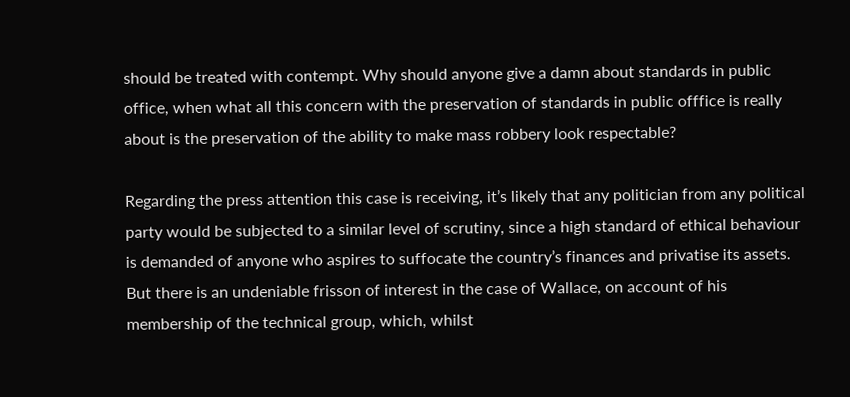should be treated with contempt. Why should anyone give a damn about standards in public office, when what all this concern with the preservation of standards in public offfice is really about is the preservation of the ability to make mass robbery look respectable?

Regarding the press attention this case is receiving, it’s likely that any politician from any political party would be subjected to a similar level of scrutiny, since a high standard of ethical behaviour is demanded of anyone who aspires to suffocate the country’s finances and privatise its assets. But there is an undeniable frisson of interest in the case of Wallace, on account of his membership of the technical group, which, whilst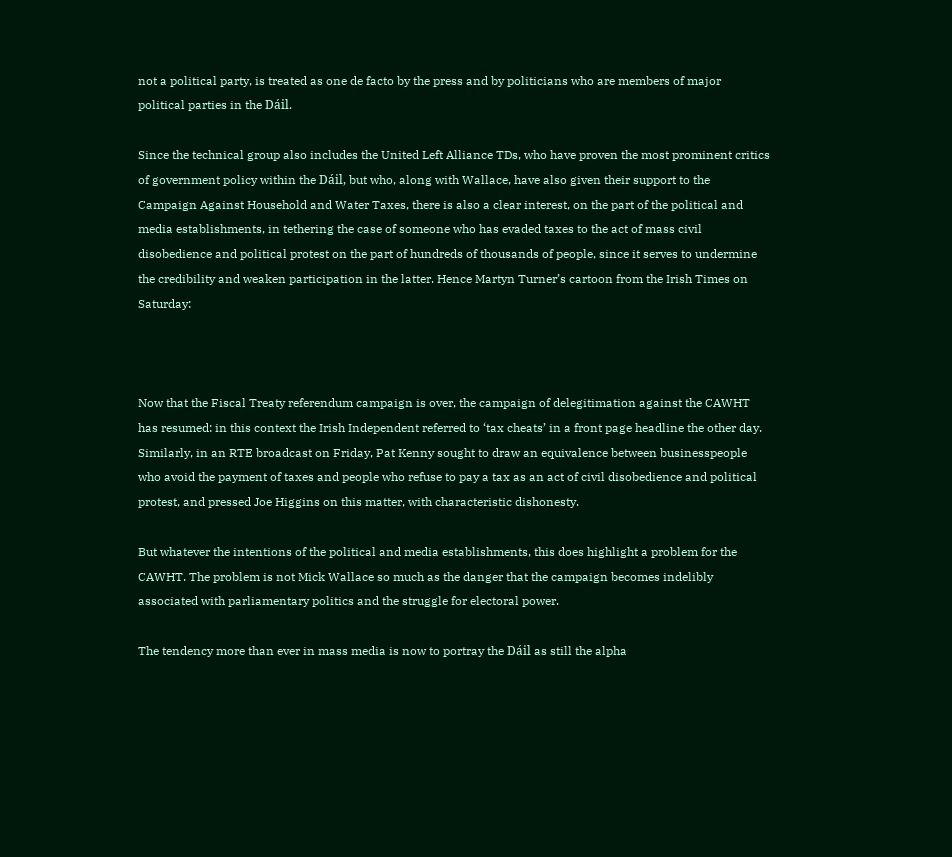not a political party, is treated as one de facto by the press and by politicians who are members of major political parties in the Dáil.

Since the technical group also includes the United Left Alliance TDs, who have proven the most prominent critics of government policy within the Dáil, but who, along with Wallace, have also given their support to the Campaign Against Household and Water Taxes, there is also a clear interest, on the part of the political and media establishments, in tethering the case of someone who has evaded taxes to the act of mass civil disobedience and political protest on the part of hundreds of thousands of people, since it serves to undermine the credibility and weaken participation in the latter. Hence Martyn Turner’s cartoon from the Irish Times on Saturday:



Now that the Fiscal Treaty referendum campaign is over, the campaign of delegitimation against the CAWHT has resumed: in this context the Irish Independent referred to ‘tax cheats’ in a front page headline the other day. Similarly, in an RTE broadcast on Friday, Pat Kenny sought to draw an equivalence between businesspeople who avoid the payment of taxes and people who refuse to pay a tax as an act of civil disobedience and political protest, and pressed Joe Higgins on this matter, with characteristic dishonesty.

But whatever the intentions of the political and media establishments, this does highlight a problem for the CAWHT. The problem is not Mick Wallace so much as the danger that the campaign becomes indelibly associated with parliamentary politics and the struggle for electoral power.

The tendency more than ever in mass media is now to portray the Dáil as still the alpha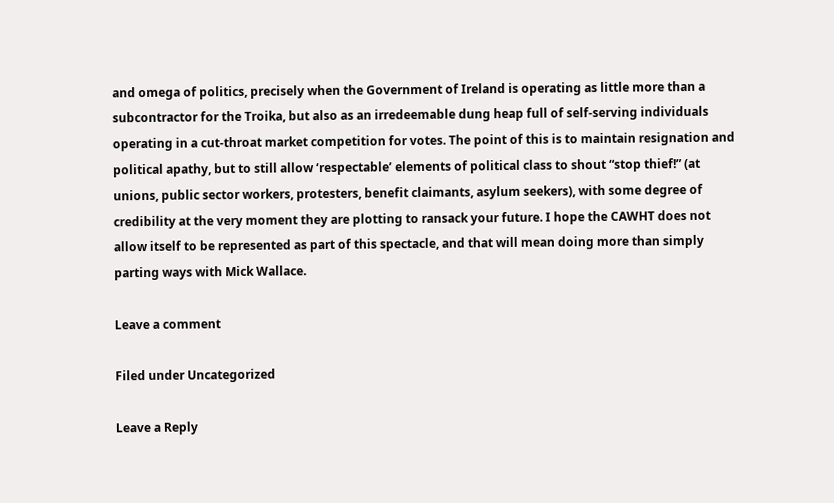and omega of politics, precisely when the Government of Ireland is operating as little more than a subcontractor for the Troika, but also as an irredeemable dung heap full of self-serving individuals operating in a cut-throat market competition for votes. The point of this is to maintain resignation and political apathy, but to still allow ‘respectable’ elements of political class to shout “stop thief!” (at unions, public sector workers, protesters, benefit claimants, asylum seekers), with some degree of credibility at the very moment they are plotting to ransack your future. I hope the CAWHT does not allow itself to be represented as part of this spectacle, and that will mean doing more than simply parting ways with Mick Wallace.

Leave a comment

Filed under Uncategorized

Leave a Reply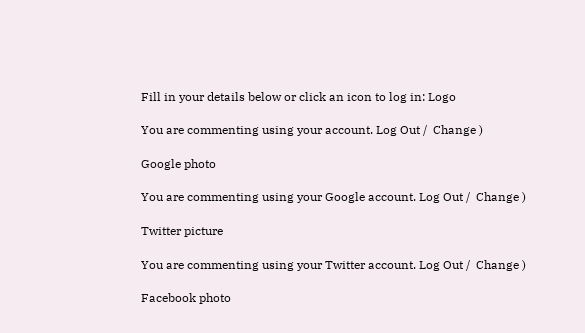Fill in your details below or click an icon to log in: Logo

You are commenting using your account. Log Out /  Change )

Google photo

You are commenting using your Google account. Log Out /  Change )

Twitter picture

You are commenting using your Twitter account. Log Out /  Change )

Facebook photo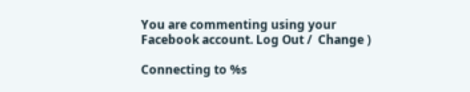You are commenting using your Facebook account. Log Out /  Change )

Connecting to %s